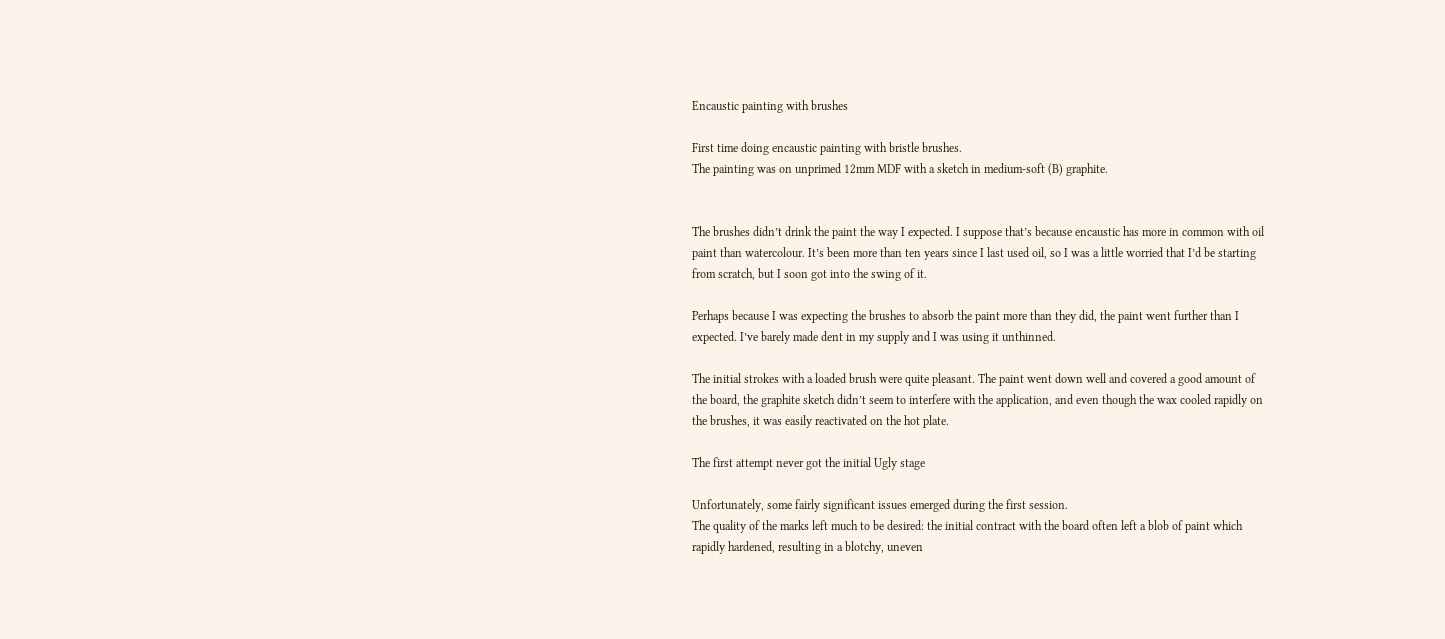Encaustic painting with brushes

First time doing encaustic painting with bristle brushes.
The painting was on unprimed 12mm MDF with a sketch in medium-soft (B) graphite.


The brushes didn’t drink the paint the way I expected. I suppose that’s because encaustic has more in common with oil paint than watercolour. It’s been more than ten years since I last used oil, so I was a little worried that I’d be starting from scratch, but I soon got into the swing of it.

Perhaps because I was expecting the brushes to absorb the paint more than they did, the paint went further than I expected. I’ve barely made dent in my supply and I was using it unthinned.

The initial strokes with a loaded brush were quite pleasant. The paint went down well and covered a good amount of the board, the graphite sketch didn’t seem to interfere with the application, and even though the wax cooled rapidly on the brushes, it was easily reactivated on the hot plate.

The first attempt never got the initial Ugly stage

Unfortunately, some fairly significant issues emerged during the first session.
The quality of the marks left much to be desired: the initial contract with the board often left a blob of paint which rapidly hardened, resulting in a blotchy, uneven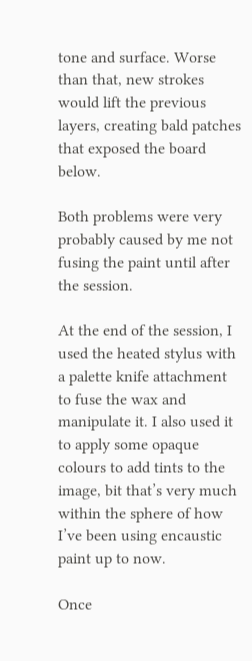tone and surface. Worse than that, new strokes would lift the previous layers, creating bald patches that exposed the board below.

Both problems were very probably caused by me not fusing the paint until after the session.

At the end of the session, I used the heated stylus with a palette knife attachment to fuse the wax and manipulate it. I also used it to apply some opaque colours to add tints to the image, bit that’s very much within the sphere of how I’ve been using encaustic paint up to now.

Once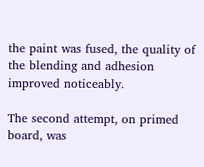the paint was fused, the quality of the blending and adhesion improved noticeably.

The second attempt, on primed board, was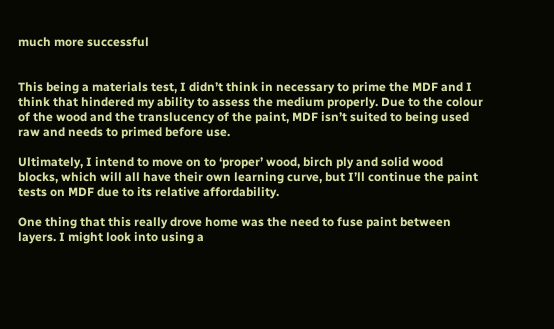much more successful


This being a materials test, I didn’t think in necessary to prime the MDF and I think that hindered my ability to assess the medium properly. Due to the colour of the wood and the translucency of the paint, MDF isn’t suited to being used raw and needs to primed before use.

Ultimately, I intend to move on to ‘proper’ wood, birch ply and solid wood blocks, which will all have their own learning curve, but I’ll continue the paint tests on MDF due to its relative affordability.

One thing that this really drove home was the need to fuse paint between layers. I might look into using a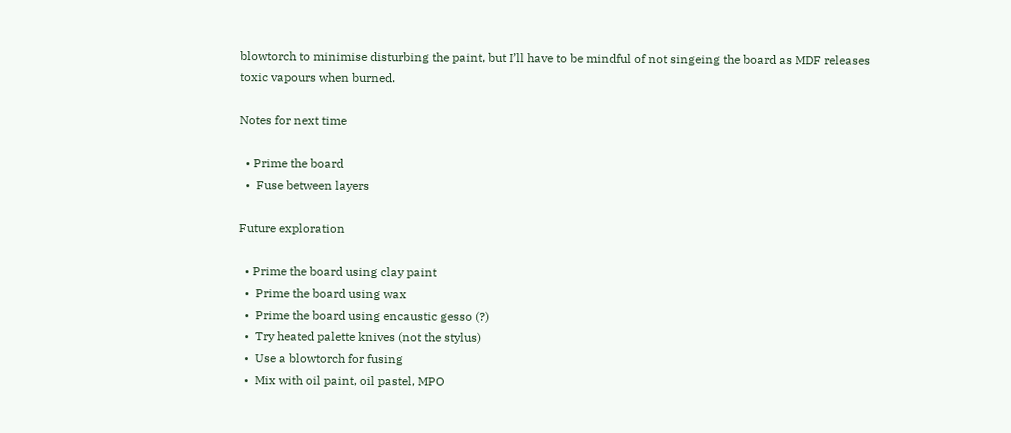blowtorch to minimise disturbing the paint, but I’ll have to be mindful of not singeing the board as MDF releases toxic vapours when burned.

Notes for next time

  • Prime the board
  •  Fuse between layers

Future exploration

  • Prime the board using clay paint
  •  Prime the board using wax
  •  Prime the board using encaustic gesso (?)
  •  Try heated palette knives (not the stylus)
  •  Use a blowtorch for fusing
  •  Mix with oil paint, oil pastel, MPO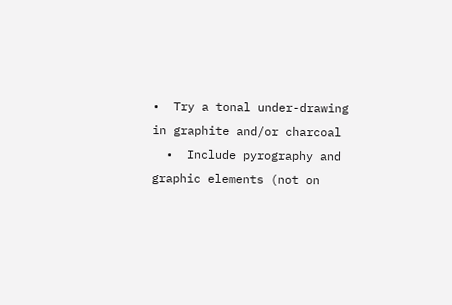•  Try a tonal under-drawing in graphite and/or charcoal
  •  Include pyrography and graphic elements (not on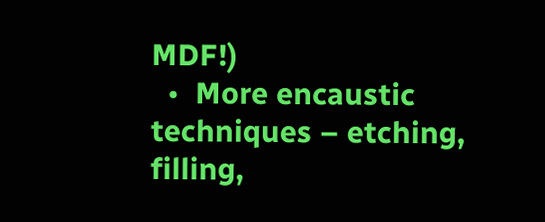MDF!)
  •  More encaustic techniques – etching, filling,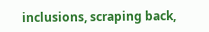inclusions, scraping back,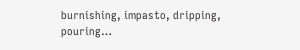burnishing, impasto, dripping, pouring…